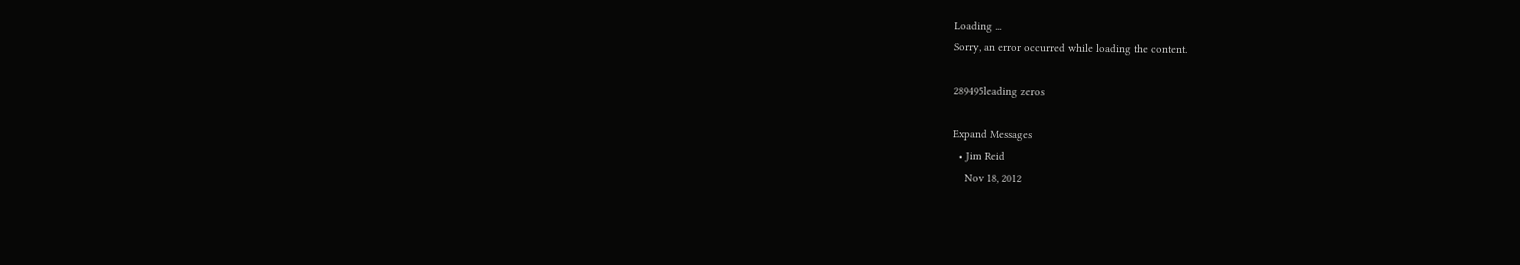Loading ...
Sorry, an error occurred while loading the content.

289495leading zeros

Expand Messages
  • Jim Reid
    Nov 18, 2012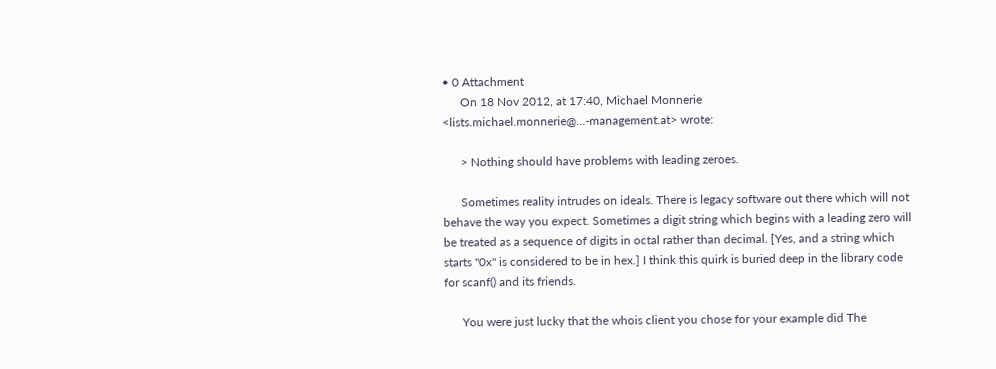• 0 Attachment
      On 18 Nov 2012, at 17:40, Michael Monnerie <lists.michael.monnerie@...-management.at> wrote:

      > Nothing should have problems with leading zeroes.

      Sometimes reality intrudes on ideals. There is legacy software out there which will not behave the way you expect. Sometimes a digit string which begins with a leading zero will be treated as a sequence of digits in octal rather than decimal. [Yes, and a string which starts "0x" is considered to be in hex.] I think this quirk is buried deep in the library code for scanf() and its friends.

      You were just lucky that the whois client you chose for your example did The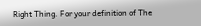Right Thing. For your definition of The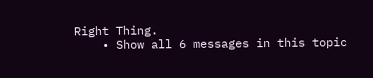Right Thing.
    • Show all 6 messages in this topic